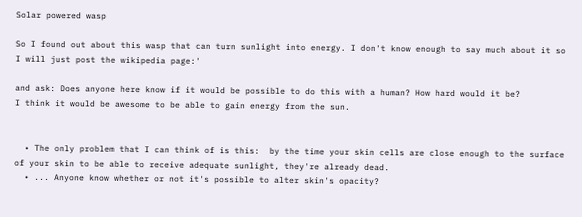Solar powered wasp

So I found out about this wasp that can turn sunlight into energy. I don't know enough to say much about it so I will just post the wikipedia page:'

and ask: Does anyone here know if it would be possible to do this with a human? How hard would it be?
I think it would be awesome to be able to gain energy from the sun.


  • The only problem that I can think of is this:  by the time your skin cells are close enough to the surface of your skin to be able to receive adequate sunlight, they're already dead.
  • ... Anyone know whether or not it's possible to alter skin's opacity?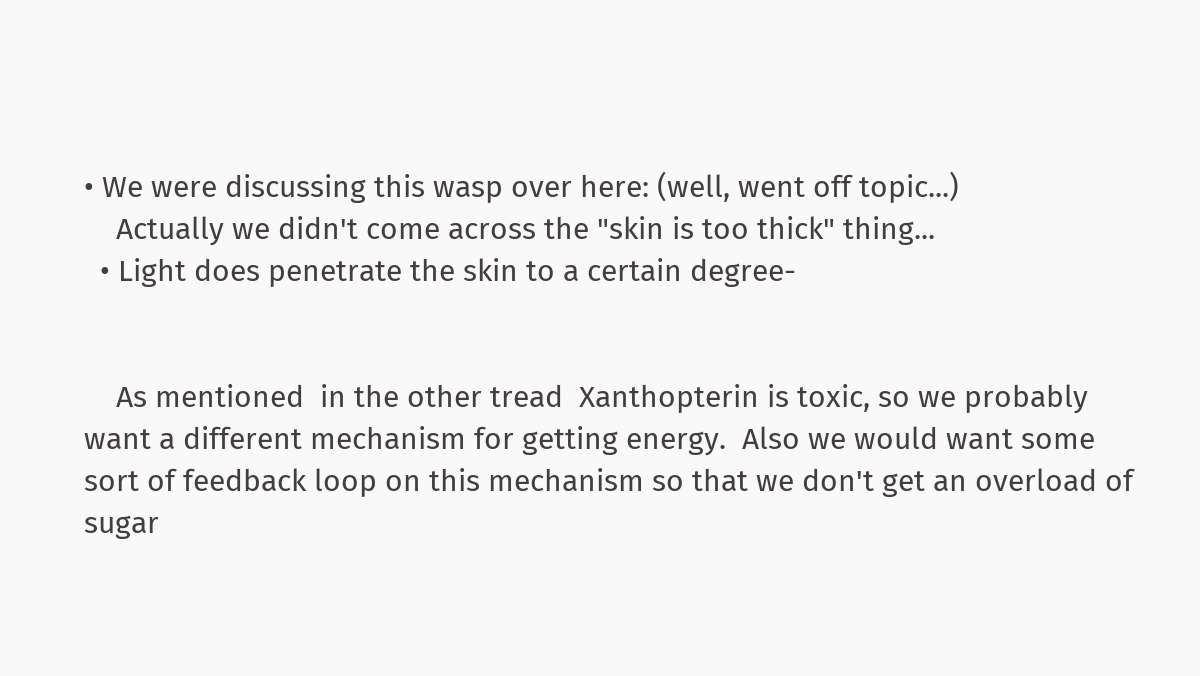• We were discussing this wasp over here: (well, went off topic...)
    Actually we didn't come across the "skin is too thick" thing...
  • Light does penetrate the skin to a certain degree-


    As mentioned  in the other tread  Xanthopterin is toxic, so we probably want a different mechanism for getting energy.  Also we would want some sort of feedback loop on this mechanism so that we don't get an overload of sugar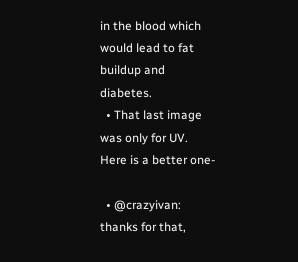in the blood which would lead to fat buildup and diabetes.
  • That last image was only for UV.  Here is a better one-

  • @crazyivan: thanks for that,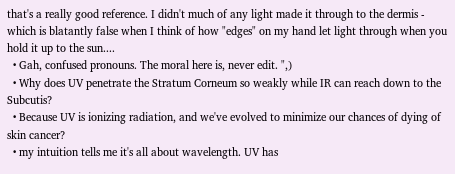that's a really good reference. I didn't much of any light made it through to the dermis - which is blatantly false when I think of how "edges" on my hand let light through when you hold it up to the sun....
  • Gah, confused pronouns. The moral here is, never edit. ",)
  • Why does UV penetrate the Stratum Corneum so weakly while IR can reach down to the Subcutis?
  • Because UV is ionizing radiation, and we've evolved to minimize our chances of dying of skin cancer?
  • my intuition tells me it's all about wavelength. UV has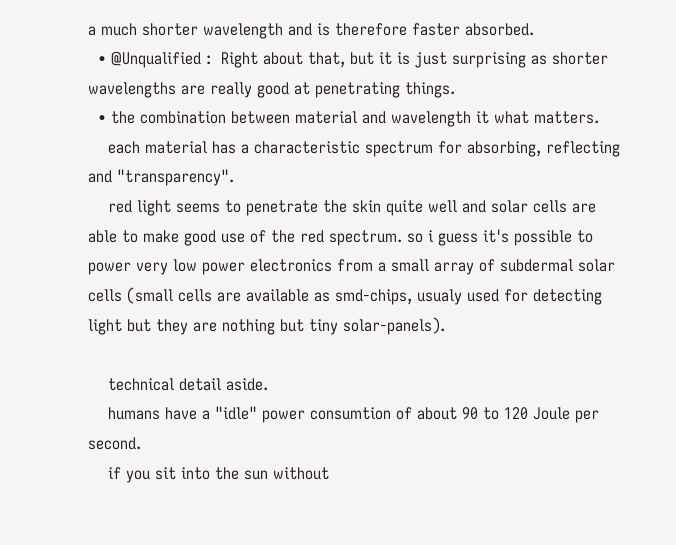a much shorter wavelength and is therefore faster absorbed.
  • @Unqualified :  Right about that, but it is just surprising as shorter wavelengths are really good at penetrating things.
  • the combination between material and wavelength it what matters.
    each material has a characteristic spectrum for absorbing, reflecting and "transparency".
    red light seems to penetrate the skin quite well and solar cells are able to make good use of the red spectrum. so i guess it's possible to power very low power electronics from a small array of subdermal solar cells (small cells are available as smd-chips, usualy used for detecting light but they are nothing but tiny solar-panels).

    technical detail aside.
    humans have a "idle" power consumtion of about 90 to 120 Joule per second.
    if you sit into the sun without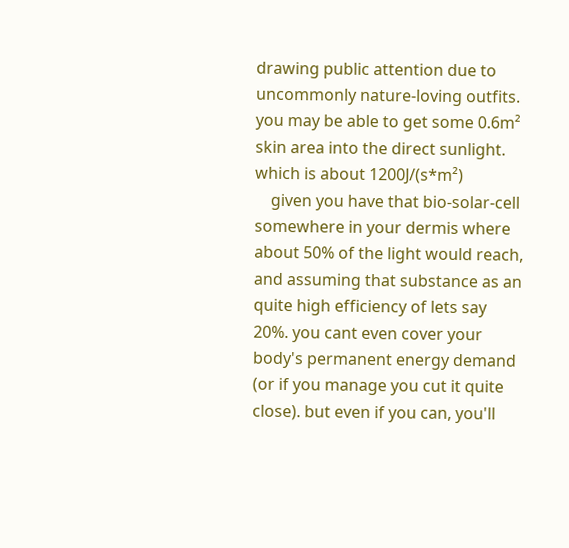drawing public attention due to uncommonly nature-loving outfits. you may be able to get some 0.6m² skin area into the direct sunlight. which is about 1200J/(s*m²)
    given you have that bio-solar-cell somewhere in your dermis where about 50% of the light would reach, and assuming that substance as an quite high efficiency of lets say 20%. you cant even cover your body's permanent energy demand (or if you manage you cut it quite close). but even if you can, you'll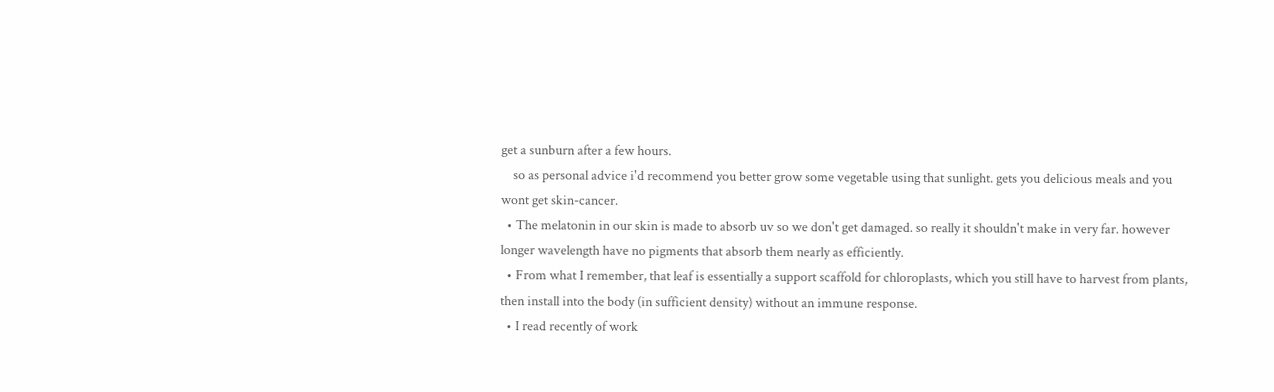get a sunburn after a few hours.
    so as personal advice i'd recommend you better grow some vegetable using that sunlight. gets you delicious meals and you wont get skin-cancer.
  • The melatonin in our skin is made to absorb uv so we don't get damaged. so really it shouldn't make in very far. however longer wavelength have no pigments that absorb them nearly as efficiently.
  • From what I remember, that leaf is essentially a support scaffold for chloroplasts, which you still have to harvest from plants, then install into the body (in sufficient density) without an immune response.
  • I read recently of work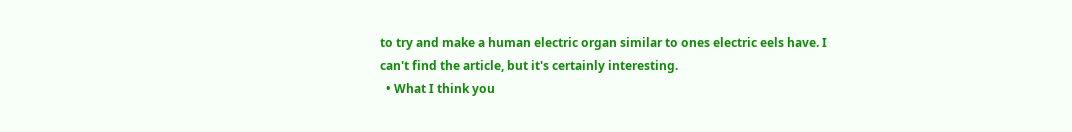to try and make a human electric organ similar to ones electric eels have. I can't find the article, but it's certainly interesting.
  • What I think you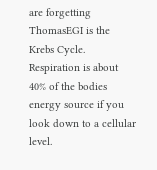are forgetting ThomasEGI is the Krebs Cycle. Respiration is about 40% of the bodies energy source if you look down to a cellular level.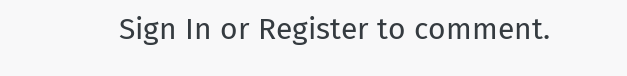Sign In or Register to comment.